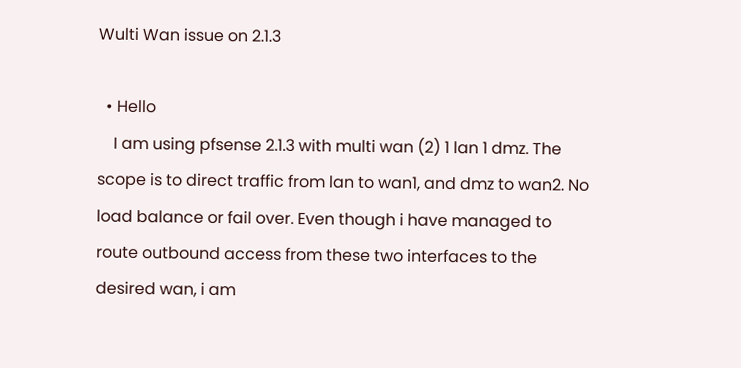Wulti Wan issue on 2.1.3

  • Hello
    I am using pfsense 2.1.3 with multi wan (2) 1 lan 1 dmz. The scope is to direct traffic from lan to wan1, and dmz to wan2. No load balance or fail over. Even though i have managed to route outbound access from these two interfaces to the desired wan, i am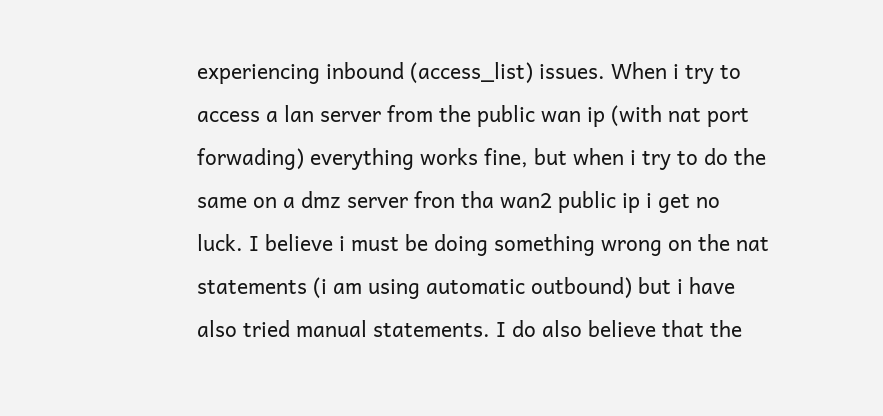experiencing inbound (access_list) issues. When i try to access a lan server from the public wan ip (with nat port forwading) everything works fine, but when i try to do the same on a dmz server fron tha wan2 public ip i get no luck. I believe i must be doing something wrong on the nat statements (i am using automatic outbound) but i have also tried manual statements. I do also believe that the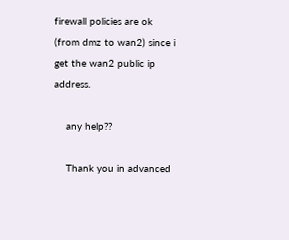firewall policies are ok (from dmz to wan2) since i get the wan2 public ip address.

    any help??

    Thank you in advanced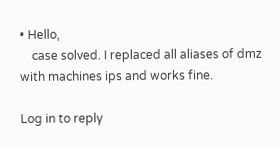• Hello,
    case solved. I replaced all aliases of dmz with machines ips and works fine.

Log in to reply